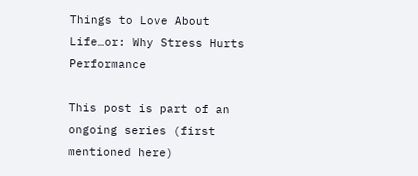Things to Love About Life…or: Why Stress Hurts Performance

This post is part of an ongoing series (first mentioned here)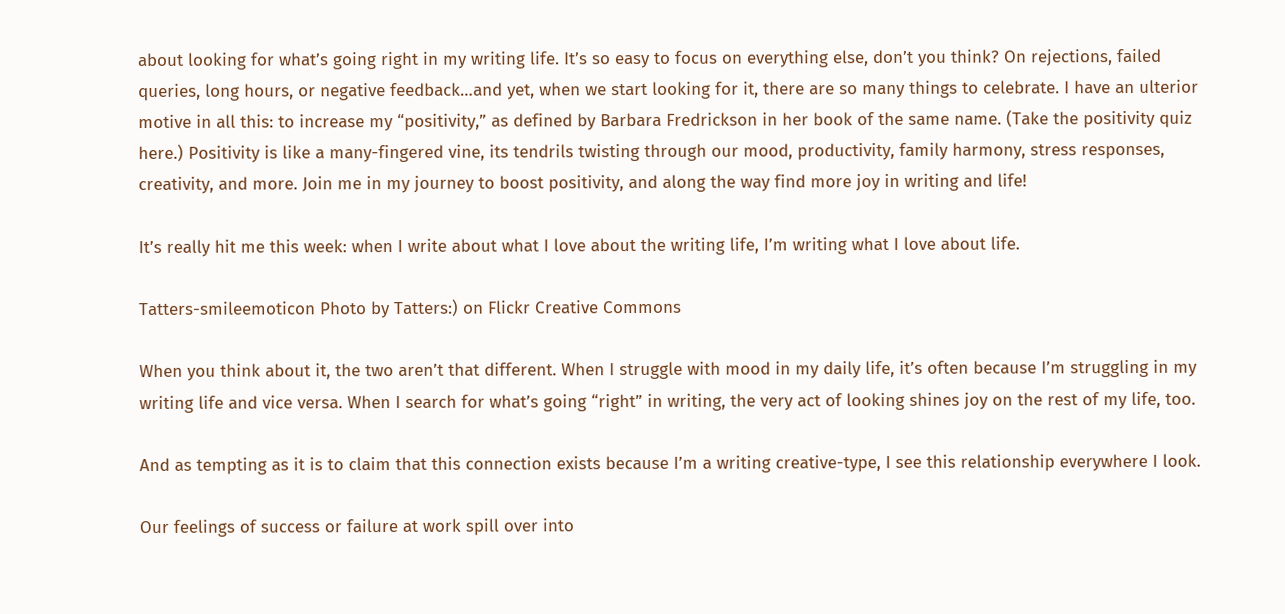about looking for what’s going right in my writing life. It’s so easy to focus on everything else, don’t you think? On rejections, failed queries, long hours, or negative feedback…and yet, when we start looking for it, there are so many things to celebrate. I have an ulterior motive in all this: to increase my “positivity,” as defined by Barbara Fredrickson in her book of the same name. (Take the positivity quiz here.) Positivity is like a many-fingered vine, its tendrils twisting through our mood, productivity, family harmony, stress responses, creativity, and more. Join me in my journey to boost positivity, and along the way find more joy in writing and life!

It’s really hit me this week: when I write about what I love about the writing life, I’m writing what I love about life.

Tatters-smileemoticon Photo by Tatters:) on Flickr Creative Commons

When you think about it, the two aren’t that different. When I struggle with mood in my daily life, it’s often because I’m struggling in my writing life and vice versa. When I search for what’s going “right” in writing, the very act of looking shines joy on the rest of my life, too.

And as tempting as it is to claim that this connection exists because I’m a writing creative-type, I see this relationship everywhere I look.

Our feelings of success or failure at work spill over into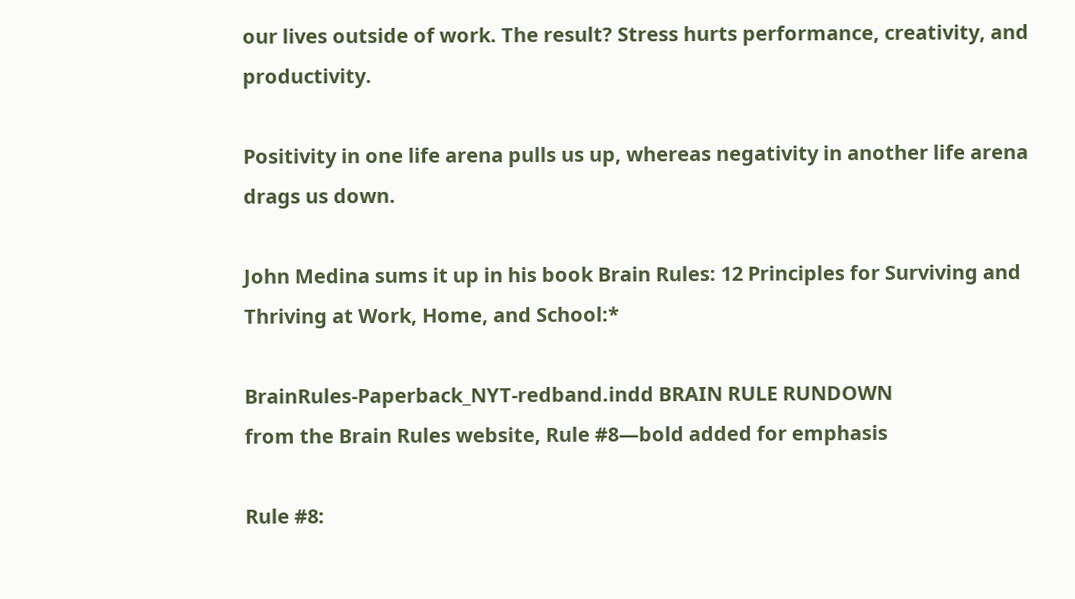our lives outside of work. The result? Stress hurts performance, creativity, and productivity.

Positivity in one life arena pulls us up, whereas negativity in another life arena drags us down.

John Medina sums it up in his book Brain Rules: 12 Principles for Surviving and Thriving at Work, Home, and School:*

BrainRules-Paperback_NYT-redband.indd BRAIN RULE RUNDOWN
from the Brain Rules website, Rule #8—bold added for emphasis

Rule #8: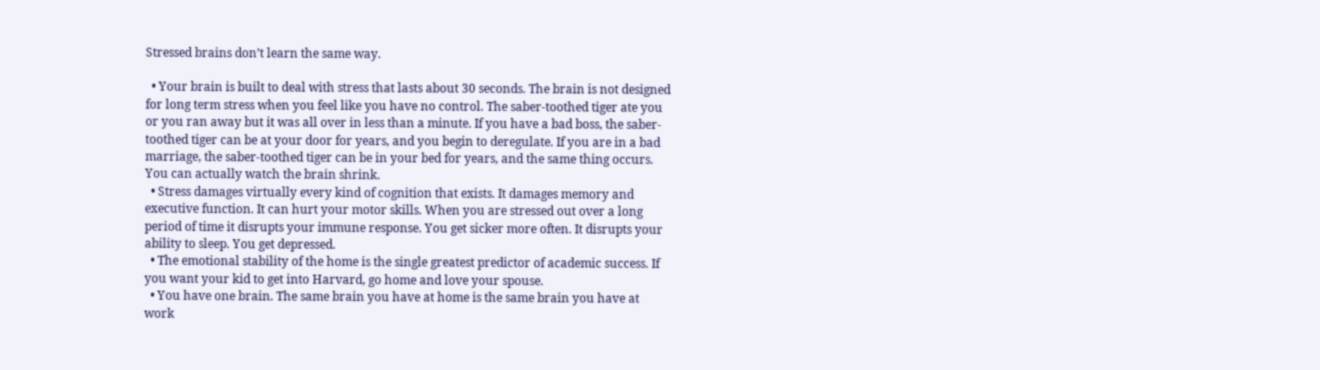Stressed brains don’t learn the same way.

  • Your brain is built to deal with stress that lasts about 30 seconds. The brain is not designed for long term stress when you feel like you have no control. The saber-toothed tiger ate you or you ran away but it was all over in less than a minute. If you have a bad boss, the saber-toothed tiger can be at your door for years, and you begin to deregulate. If you are in a bad marriage, the saber-toothed tiger can be in your bed for years, and the same thing occurs. You can actually watch the brain shrink.
  • Stress damages virtually every kind of cognition that exists. It damages memory and executive function. It can hurt your motor skills. When you are stressed out over a long period of time it disrupts your immune response. You get sicker more often. It disrupts your ability to sleep. You get depressed.
  • The emotional stability of the home is the single greatest predictor of academic success. If you want your kid to get into Harvard, go home and love your spouse.
  • You have one brain. The same brain you have at home is the same brain you have at work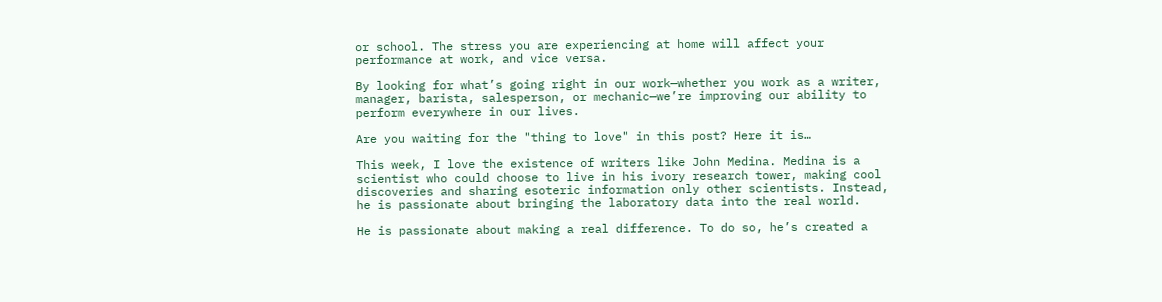or school. The stress you are experiencing at home will affect your performance at work, and vice versa.

By looking for what’s going right in our work—whether you work as a writer, manager, barista, salesperson, or mechanic—we’re improving our ability to perform everywhere in our lives.

Are you waiting for the "thing to love" in this post? Here it is…

This week, I love the existence of writers like John Medina. Medina is a scientist who could choose to live in his ivory research tower, making cool discoveries and sharing esoteric information only other scientists. Instead, he is passionate about bringing the laboratory data into the real world.

He is passionate about making a real difference. To do so, he’s created a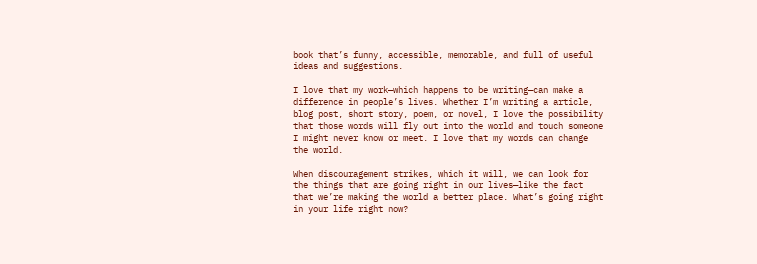book that’s funny, accessible, memorable, and full of useful ideas and suggestions.

I love that my work—which happens to be writing—can make a difference in people’s lives. Whether I’m writing a article, blog post, short story, poem, or novel, I love the possibility that those words will fly out into the world and touch someone I might never know or meet. I love that my words can change the world.

When discouragement strikes, which it will, we can look for the things that are going right in our lives—like the fact that we’re making the world a better place. What’s going right in your life right now?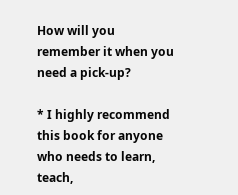How will you remember it when you need a pick-up?

* I highly recommend this book for anyone who needs to learn, teach,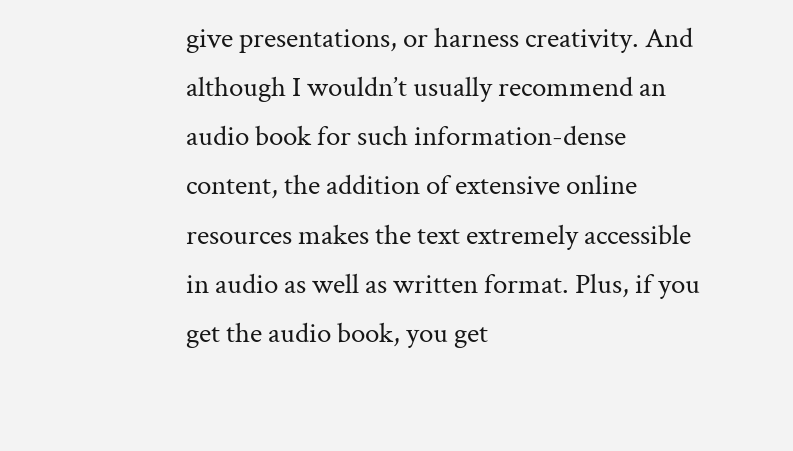give presentations, or harness creativity. And although I wouldn’t usually recommend an audio book for such information-dense content, the addition of extensive online resources makes the text extremely accessible in audio as well as written format. Plus, if you get the audio book, you get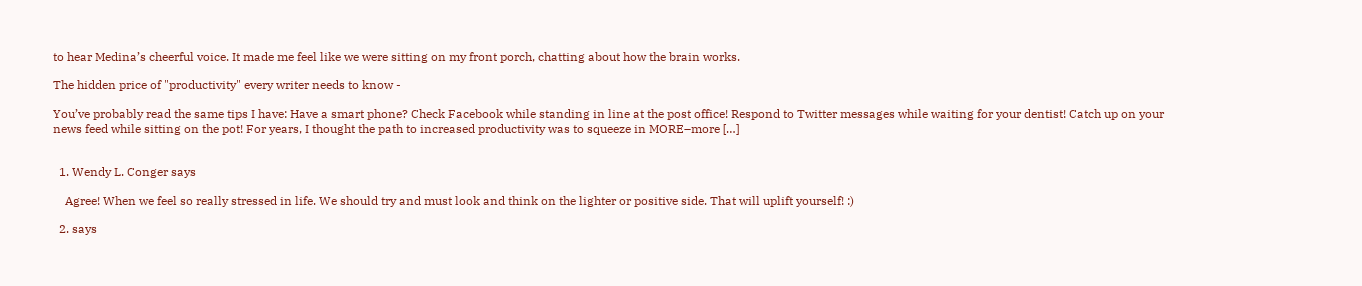to hear Medina’s cheerful voice. It made me feel like we were sitting on my front porch, chatting about how the brain works.

The hidden price of "productivity" every writer needs to know -

You’ve probably read the same tips I have: Have a smart phone? Check Facebook while standing in line at the post office! Respond to Twitter messages while waiting for your dentist! Catch up on your news feed while sitting on the pot! For years, I thought the path to increased productivity was to squeeze in MORE–more […]


  1. Wendy L. Conger says

    Agree! When we feel so really stressed in life. We should try and must look and think on the lighter or positive side. That will uplift yourself! :)

  2. says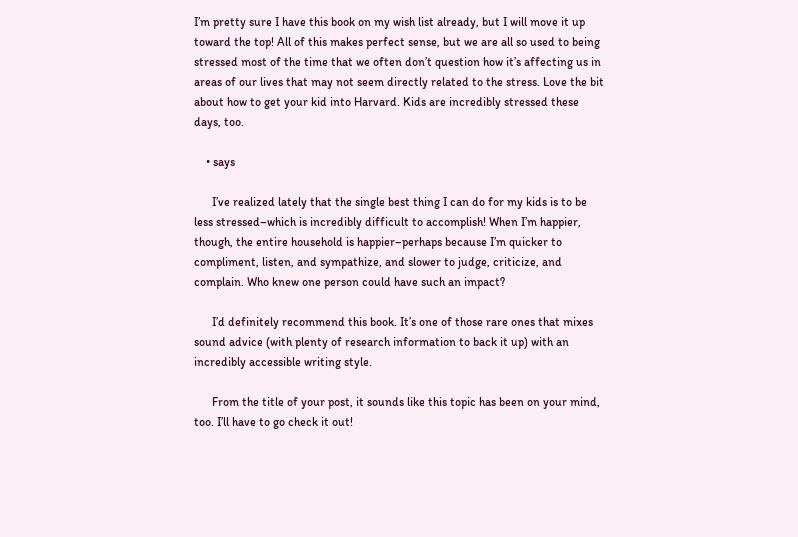I’m pretty sure I have this book on my wish list already, but I will move it up toward the top! All of this makes perfect sense, but we are all so used to being stressed most of the time that we often don’t question how it’s affecting us in areas of our lives that may not seem directly related to the stress. Love the bit about how to get your kid into Harvard. Kids are incredibly stressed these days, too.

    • says

      I’ve realized lately that the single best thing I can do for my kids is to be less stressed–which is incredibly difficult to accomplish! When I’m happier, though, the entire household is happier–perhaps because I’m quicker to compliment, listen, and sympathize, and slower to judge, criticize, and complain. Who knew one person could have such an impact?

      I’d definitely recommend this book. It’s one of those rare ones that mixes sound advice (with plenty of research information to back it up) with an incredibly accessible writing style.

      From the title of your post, it sounds like this topic has been on your mind, too. I’ll have to go check it out!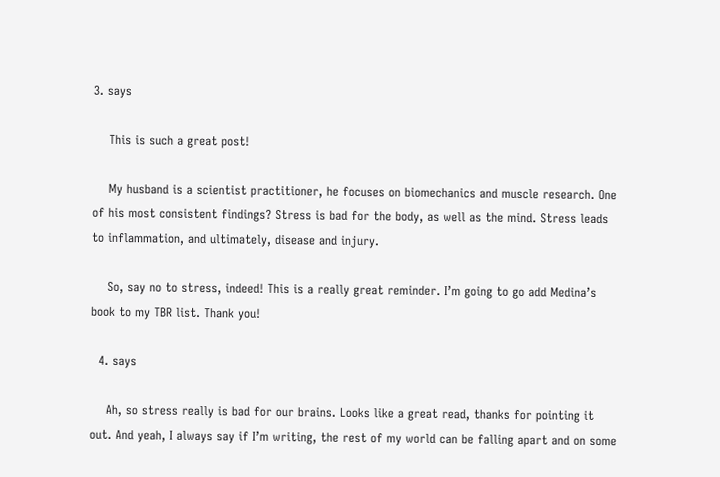3. says

    This is such a great post!

    My husband is a scientist practitioner, he focuses on biomechanics and muscle research. One of his most consistent findings? Stress is bad for the body, as well as the mind. Stress leads to inflammation, and ultimately, disease and injury.

    So, say no to stress, indeed! This is a really great reminder. I’m going to go add Medina’s book to my TBR list. Thank you!

  4. says

    Ah, so stress really is bad for our brains. Looks like a great read, thanks for pointing it out. And yeah, I always say if I’m writing, the rest of my world can be falling apart and on some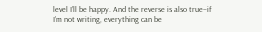level I’ll be happy. And the reverse is also true–if I’m not writing, everything can be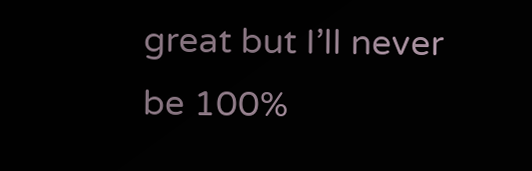great but I’ll never be 100%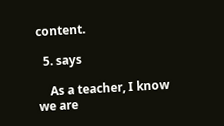content.

  5. says

    As a teacher, I know we are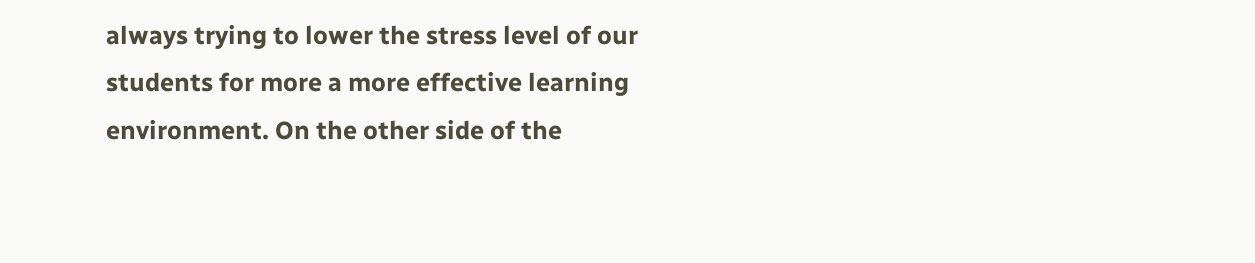always trying to lower the stress level of our students for more a more effective learning environment. On the other side of the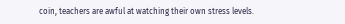coin, teachers are awful at watching their own stress levels.